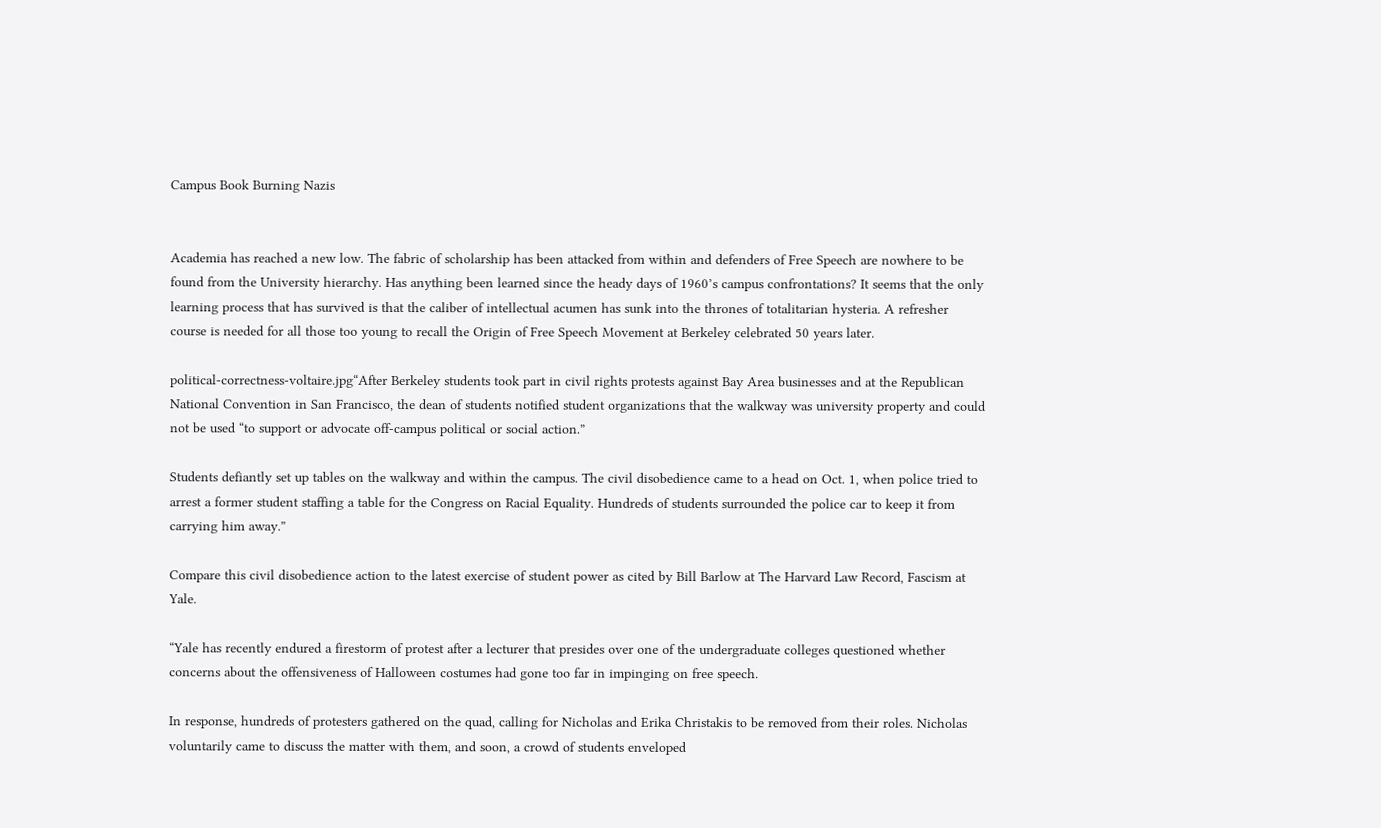Campus Book Burning Nazis


Academia has reached a new low. The fabric of scholarship has been attacked from within and defenders of Free Speech are nowhere to be found from the University hierarchy. Has anything been learned since the heady days of 1960’s campus confrontations? It seems that the only learning process that has survived is that the caliber of intellectual acumen has sunk into the thrones of totalitarian hysteria. A refresher course is needed for all those too young to recall the Origin of Free Speech Movement at Berkeley celebrated 50 years later.

political-correctness-voltaire.jpg“After Berkeley students took part in civil rights protests against Bay Area businesses and at the Republican National Convention in San Francisco, the dean of students notified student organizations that the walkway was university property and could not be used “to support or advocate off-campus political or social action.”

Students defiantly set up tables on the walkway and within the campus. The civil disobedience came to a head on Oct. 1, when police tried to arrest a former student staffing a table for the Congress on Racial Equality. Hundreds of students surrounded the police car to keep it from carrying him away.”

Compare this civil disobedience action to the latest exercise of student power as cited by Bill Barlow at The Harvard Law Record, Fascism at Yale.

“Yale has recently endured a firestorm of protest after a lecturer that presides over one of the undergraduate colleges questioned whether concerns about the offensiveness of Halloween costumes had gone too far in impinging on free speech.

In response, hundreds of protesters gathered on the quad, calling for Nicholas and Erika Christakis to be removed from their roles. Nicholas voluntarily came to discuss the matter with them, and soon, a crowd of students enveloped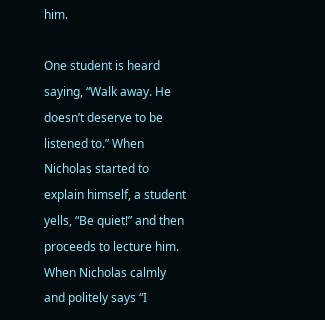him.

One student is heard saying, “Walk away. He doesn’t deserve to be listened to.” When Nicholas started to explain himself, a student yells, “Be quiet!” and then proceeds to lecture him. When Nicholas calmly and politely says “I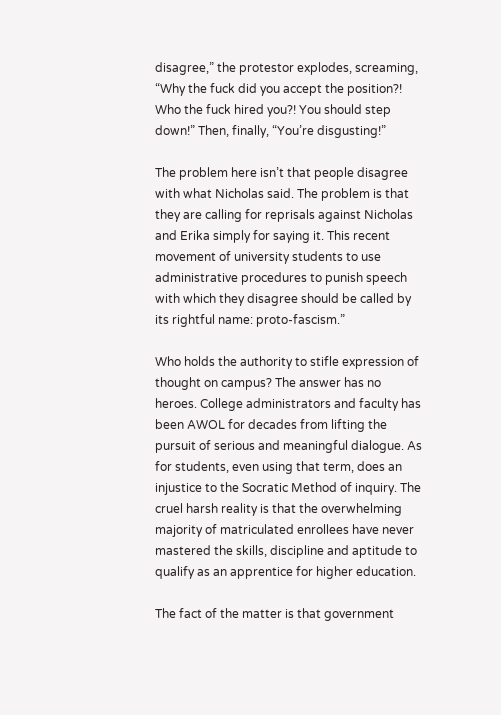disagree,” the protestor explodes, screaming, “Why the fuck did you accept the position?! Who the fuck hired you?! You should step down!” Then, finally, “You’re disgusting!”

The problem here isn’t that people disagree with what Nicholas said. The problem is that they are calling for reprisals against Nicholas and Erika simply for saying it. This recent movement of university students to use administrative procedures to punish speech with which they disagree should be called by its rightful name: proto-fascism.”

Who holds the authority to stifle expression of thought on campus? The answer has no heroes. College administrators and faculty has been AWOL for decades from lifting the pursuit of serious and meaningful dialogue. As for students, even using that term, does an injustice to the Socratic Method of inquiry. The cruel harsh reality is that the overwhelming majority of matriculated enrollees have never mastered the skills, discipline and aptitude to qualify as an apprentice for higher education.

The fact of the matter is that government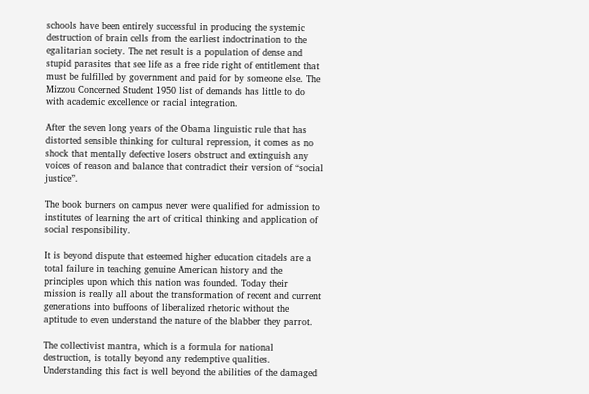schools have been entirely successful in producing the systemic destruction of brain cells from the earliest indoctrination to the egalitarian society. The net result is a population of dense and stupid parasites that see life as a free ride right of entitlement that must be fulfilled by government and paid for by someone else. The Mizzou Concerned Student 1950 list of demands has little to do with academic excellence or racial integration.

After the seven long years of the Obama linguistic rule that has distorted sensible thinking for cultural repression, it comes as no shock that mentally defective losers obstruct and extinguish any voices of reason and balance that contradict their version of “social justice”.

The book burners on campus never were qualified for admission to institutes of learning the art of critical thinking and application of social responsibility.

It is beyond dispute that esteemed higher education citadels are a total failure in teaching genuine American history and the principles upon which this nation was founded. Today their mission is really all about the transformation of recent and current generations into buffoons of liberalized rhetoric without the aptitude to even understand the nature of the blabber they parrot.

The collectivist mantra, which is a formula for national destruction, is totally beyond any redemptive qualities. Understanding this fact is well beyond the abilities of the damaged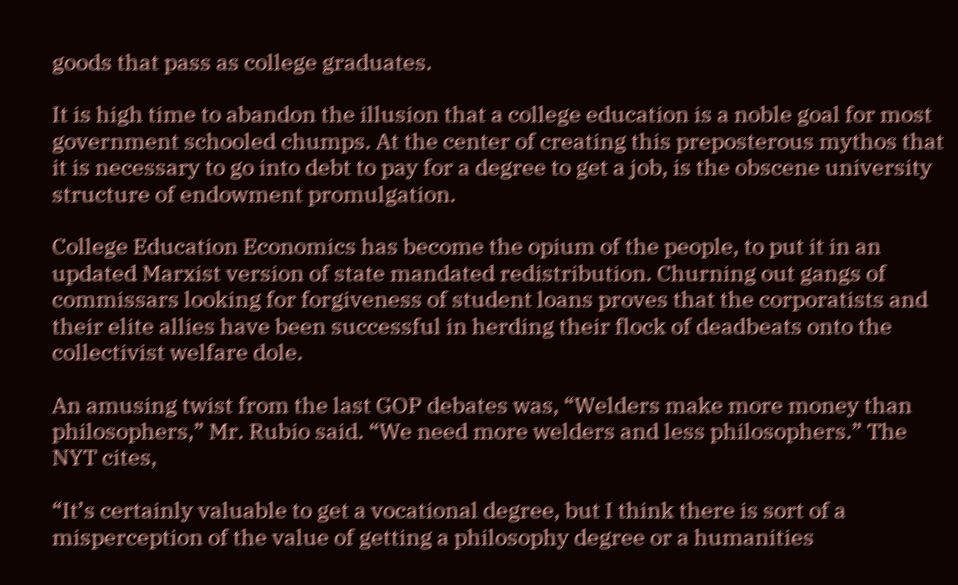goods that pass as college graduates.

It is high time to abandon the illusion that a college education is a noble goal for most government schooled chumps. At the center of creating this preposterous mythos that it is necessary to go into debt to pay for a degree to get a job, is the obscene university structure of endowment promulgation.

College Education Economics has become the opium of the people, to put it in an updated Marxist version of state mandated redistribution. Churning out gangs of commissars looking for forgiveness of student loans proves that the corporatists and their elite allies have been successful in herding their flock of deadbeats onto the collectivist welfare dole.

An amusing twist from the last GOP debates was, “Welders make more money than philosophers,” Mr. Rubio said. “We need more welders and less philosophers.” The NYT cites,

“It’s certainly valuable to get a vocational degree, but I think there is sort of a misperception of the value of getting a philosophy degree or a humanities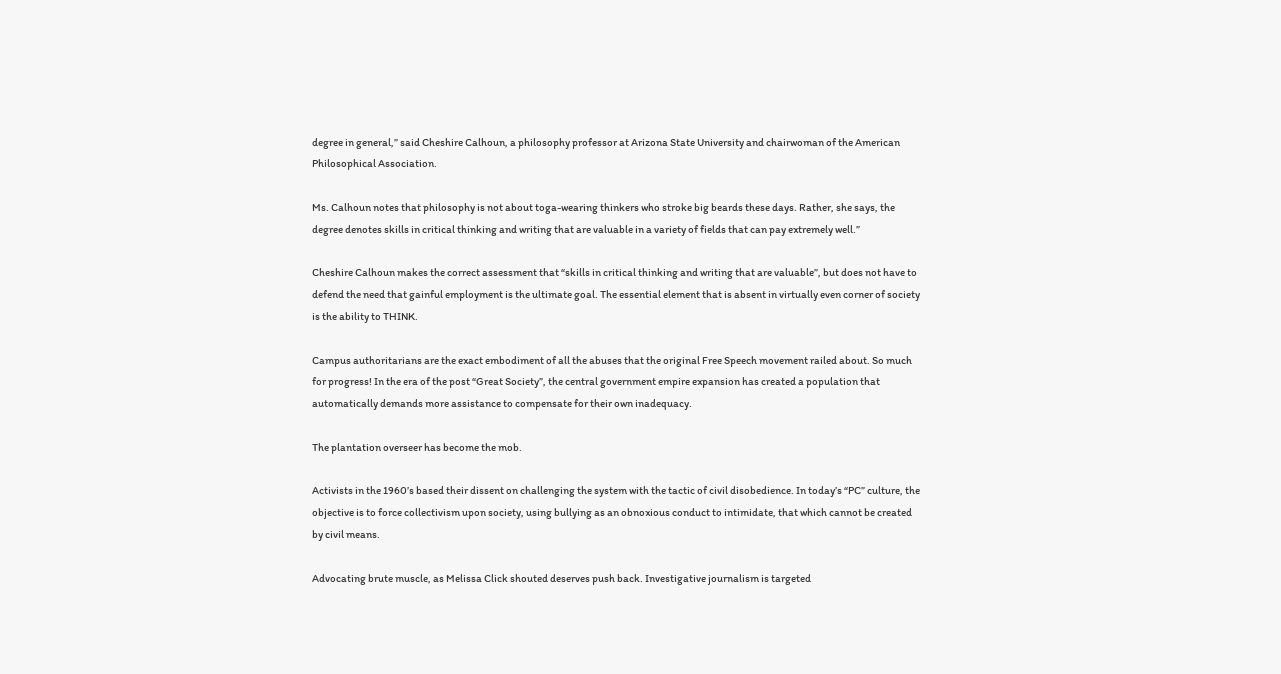degree in general,” said Cheshire Calhoun, a philosophy professor at Arizona State University and chairwoman of the American Philosophical Association.

Ms. Calhoun notes that philosophy is not about toga-wearing thinkers who stroke big beards these days. Rather, she says, the degree denotes skills in critical thinking and writing that are valuable in a variety of fields that can pay extremely well.”

Cheshire Calhoun makes the correct assessment that “skills in critical thinking and writing that are valuable”, but does not have to defend the need that gainful employment is the ultimate goal. The essential element that is absent in virtually even corner of society is the ability to THINK.

Campus authoritarians are the exact embodiment of all the abuses that the original Free Speech movement railed about. So much for progress! In the era of the post “Great Society”, the central government empire expansion has created a population that automatically demands more assistance to compensate for their own inadequacy.

The plantation overseer has become the mob.

Activists in the 1960’s based their dissent on challenging the system with the tactic of civil disobedience. In today’s “PC” culture, the objective is to force collectivism upon society, using bullying as an obnoxious conduct to intimidate, that which cannot be created by civil means.

Advocating brute muscle, as Melissa Click shouted deserves push back. Investigative journalism is targeted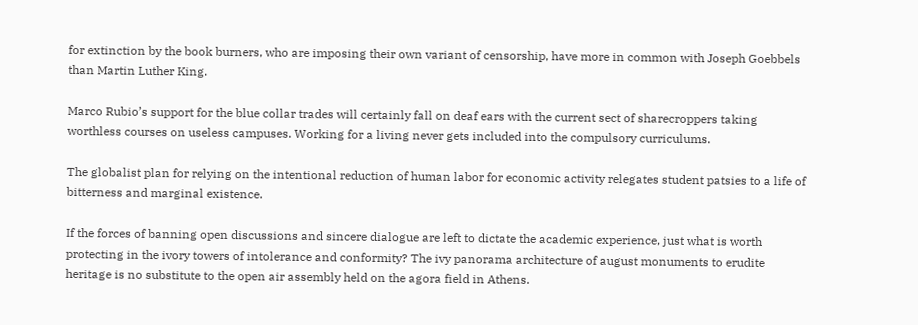for extinction by the book burners, who are imposing their own variant of censorship, have more in common with Joseph Goebbels than Martin Luther King.

Marco Rubio’s support for the blue collar trades will certainly fall on deaf ears with the current sect of sharecroppers taking worthless courses on useless campuses. Working for a living never gets included into the compulsory curriculums.

The globalist plan for relying on the intentional reduction of human labor for economic activity relegates student patsies to a life of bitterness and marginal existence.

If the forces of banning open discussions and sincere dialogue are left to dictate the academic experience, just what is worth protecting in the ivory towers of intolerance and conformity? The ivy panorama architecture of august monuments to erudite heritage is no substitute to the open air assembly held on the agora field in Athens.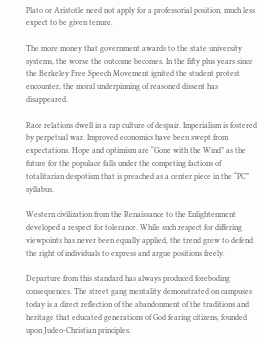Plato or Aristotle need not apply for a professorial position, much less expect to be given tenure.

The more money that government awards to the state university systems, the worse the outcome becomes. In the fifty plus years since the Berkeley Free Speech Movement ignited the student protest encounter, the moral underpinning of reasoned dissent has disappeared.

Race relations dwell in a rap culture of despair. Imperialism is fostered by perpetual war. Improved economics have been swept from expectations. Hope and optimism are “Gone with the Wind” as the future for the populace falls under the competing factions of totalitarian despotism that is preached as a center piece in the “PC” syllabus.

Western civilization from the Renaissance to the Enlightenment developed a respect for tolerance. While such respect for differing viewpoints has never been equally applied, the trend grew to defend the right of individuals to express and argue positions freely.

Departure from this standard has always produced foreboding consequences. The street gang mentality demonstrated on campuses today is a direct reflection of the abandonment of the traditions and heritage that educated generations of God fearing citizens, founded upon Judeo-Christian principles.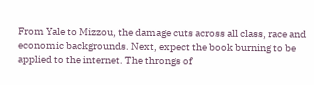From Yale to Mizzou, the damage cuts across all class, race and economic backgrounds. Next, expect the book burning to be applied to the internet. The throngs of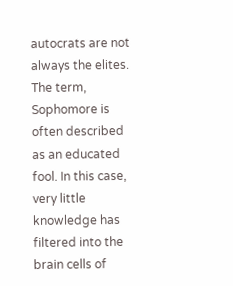autocrats are not always the elites. The term, Sophomore is often described as an educated fool. In this case, very little knowledge has filtered into the brain cells of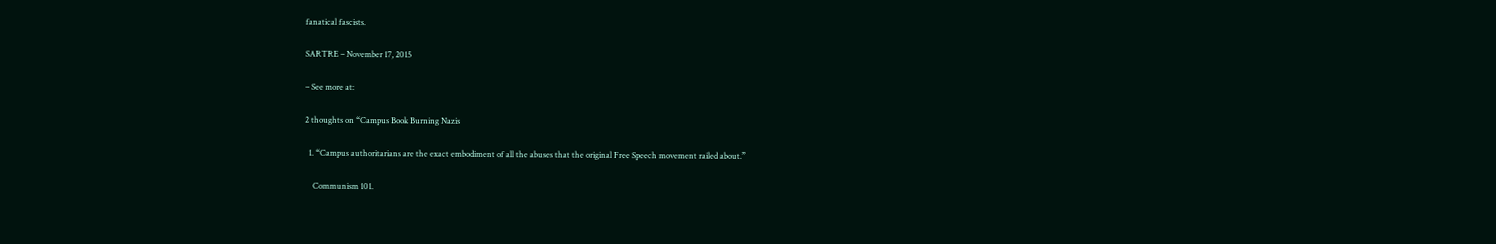fanatical fascists.

SARTRE – November 17, 2015

– See more at:

2 thoughts on “Campus Book Burning Nazis

  1. “Campus authoritarians are the exact embodiment of all the abuses that the original Free Speech movement railed about.”

    Communism 101.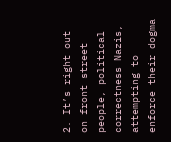2. It’s right out on front street people, political correctness Nazis, attempting to enforce their dogma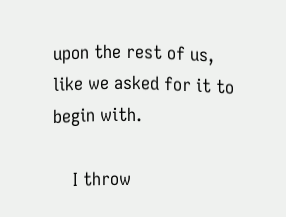upon the rest of us, like we asked for it to begin with.

    I throw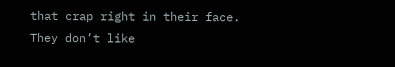that crap right in their face. They don’t like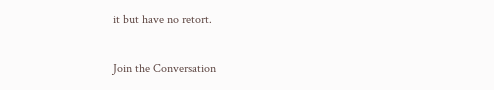it but have no retort.

Join the Conversation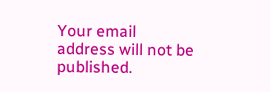Your email address will not be published.